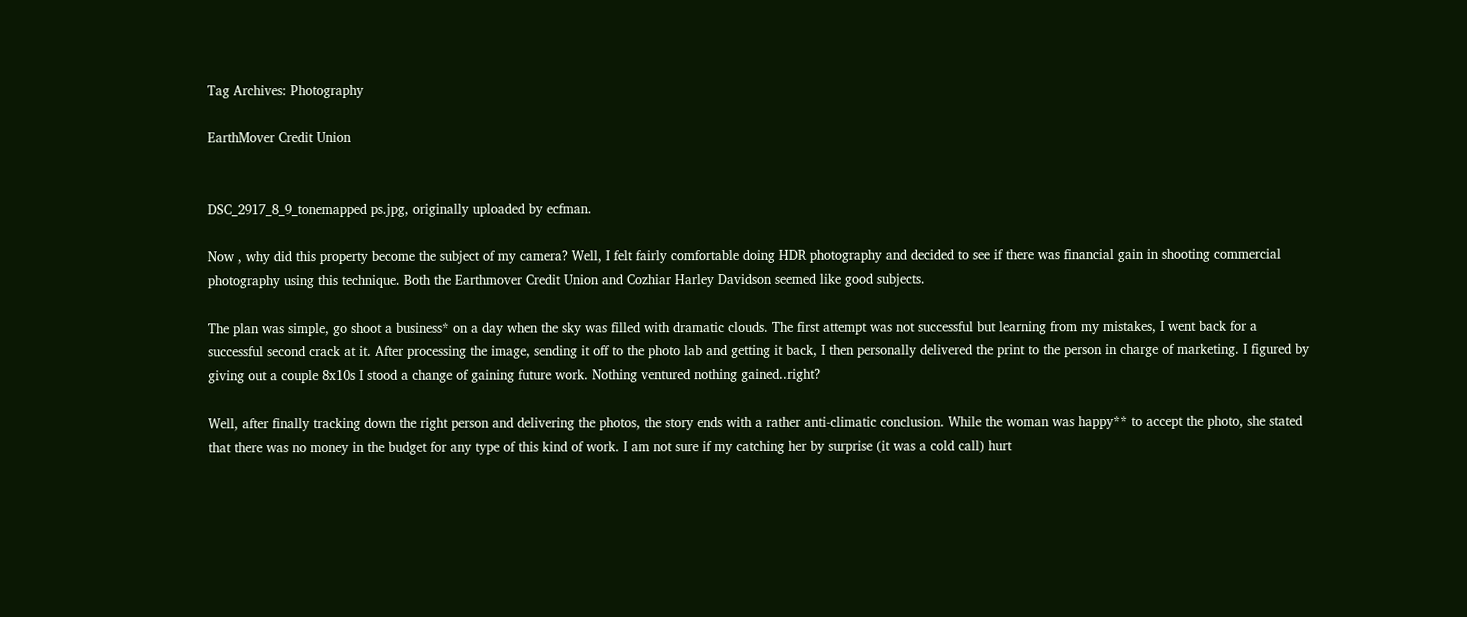Tag Archives: Photography

EarthMover Credit Union


DSC_2917_8_9_tonemapped ps.jpg, originally uploaded by ecfman.

Now , why did this property become the subject of my camera? Well, I felt fairly comfortable doing HDR photography and decided to see if there was financial gain in shooting commercial photography using this technique. Both the Earthmover Credit Union and Cozhiar Harley Davidson seemed like good subjects.

The plan was simple, go shoot a business* on a day when the sky was filled with dramatic clouds. The first attempt was not successful but learning from my mistakes, I went back for a successful second crack at it. After processing the image, sending it off to the photo lab and getting it back, I then personally delivered the print to the person in charge of marketing. I figured by giving out a couple 8x10s I stood a change of gaining future work. Nothing ventured nothing gained..right?

Well, after finally tracking down the right person and delivering the photos, the story ends with a rather anti-climatic conclusion. While the woman was happy** to accept the photo, she stated that there was no money in the budget for any type of this kind of work. I am not sure if my catching her by surprise (it was a cold call) hurt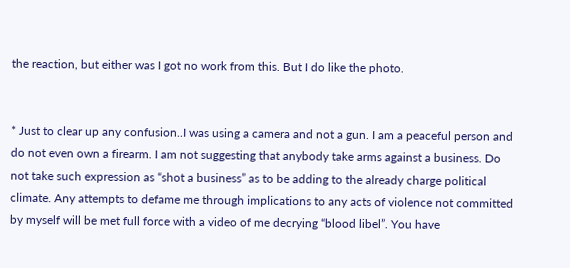the reaction, but either was I got no work from this. But I do like the photo.


* Just to clear up any confusion..I was using a camera and not a gun. I am a peaceful person and do not even own a firearm. I am not suggesting that anybody take arms against a business. Do not take such expression as “shot a business” as to be adding to the already charge political climate. Any attempts to defame me through implications to any acts of violence not committed by myself will be met full force with a video of me decrying “blood libel”. You have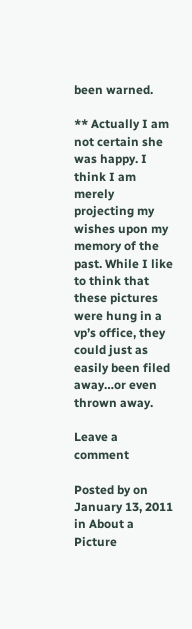been warned.

** Actually I am not certain she was happy. I think I am merely projecting my wishes upon my memory of the past. While I like to think that these pictures were hung in a vp’s office, they could just as easily been filed away…or even thrown away.

Leave a comment

Posted by on January 13, 2011 in About a Picture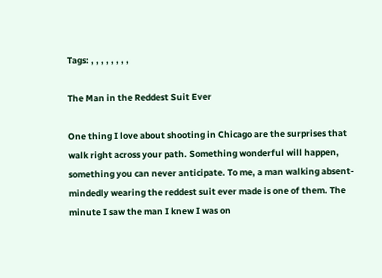Tags: , , , , , , , ,

The Man in the Reddest Suit Ever

One thing I love about shooting in Chicago are the surprises that walk right across your path. Something wonderful will happen, something you can never anticipate. To me, a man walking absent-mindedly wearing the reddest suit ever made is one of them. The minute I saw the man I knew I was on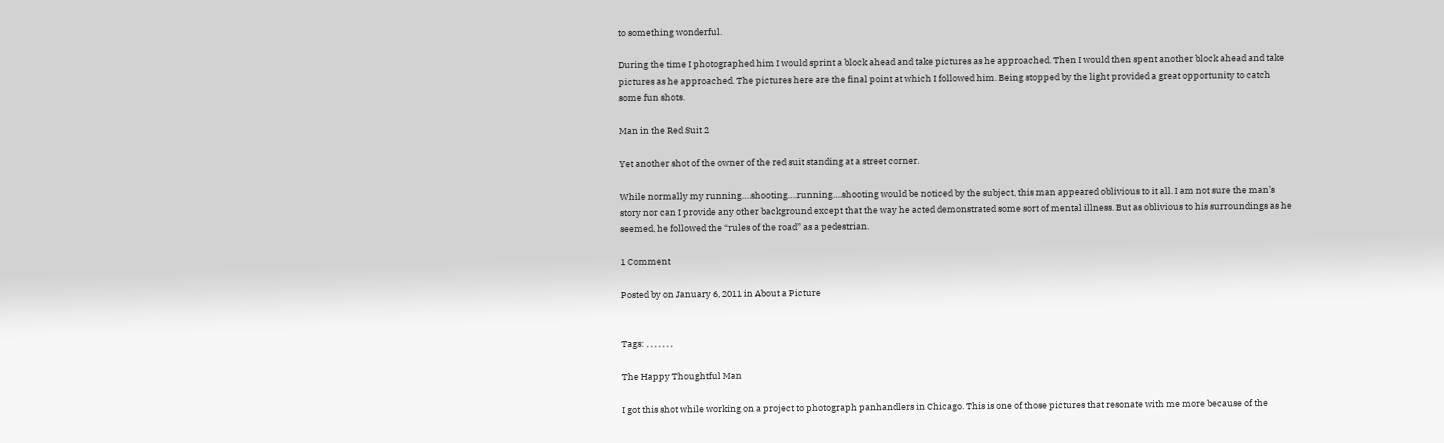to something wonderful.

During the time I photographed him I would sprint a block ahead and take pictures as he approached. Then I would then spent another block ahead and take pictures as he approached. The pictures here are the final point at which I followed him. Being stopped by the light provided a great opportunity to catch some fun shots.

Man in the Red Suit 2

Yet another shot of the owner of the red suit standing at a street corner.

While normally my running….shooting….running….shooting would be noticed by the subject, this man appeared oblivious to it all. I am not sure the man’s story nor can I provide any other background except that the way he acted demonstrated some sort of mental illness. But as oblivious to his surroundings as he seemed, he followed the “rules of the road” as a pedestrian.

1 Comment

Posted by on January 6, 2011 in About a Picture


Tags: , , , , , , ,

The Happy Thoughtful Man

I got this shot while working on a project to photograph panhandlers in Chicago. This is one of those pictures that resonate with me more because of the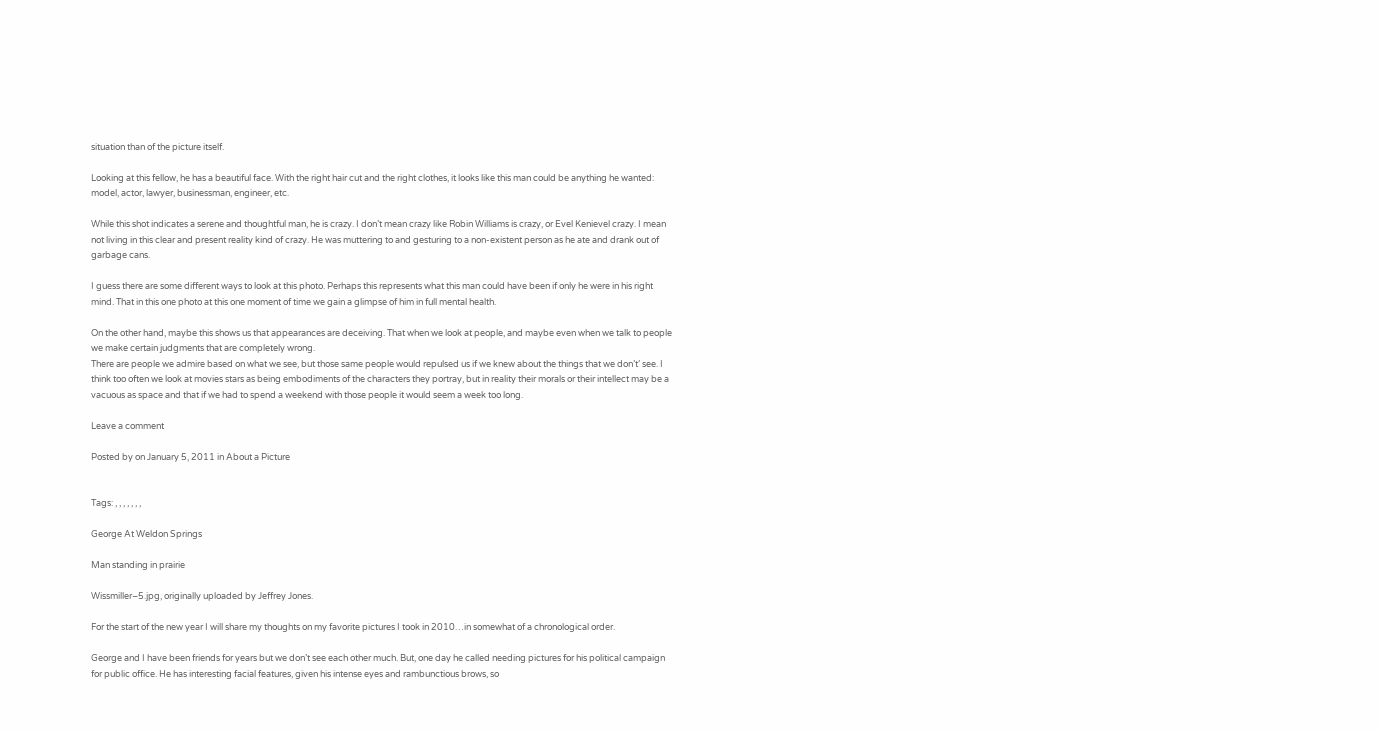situation than of the picture itself.

Looking at this fellow, he has a beautiful face. With the right hair cut and the right clothes, it looks like this man could be anything he wanted: model, actor, lawyer, businessman, engineer, etc.

While this shot indicates a serene and thoughtful man, he is crazy. I don’t mean crazy like Robin Williams is crazy, or Evel Kenievel crazy. I mean not living in this clear and present reality kind of crazy. He was muttering to and gesturing to a non-existent person as he ate and drank out of garbage cans.

I guess there are some different ways to look at this photo. Perhaps this represents what this man could have been if only he were in his right mind. That in this one photo at this one moment of time we gain a glimpse of him in full mental health.

On the other hand, maybe this shows us that appearances are deceiving. That when we look at people, and maybe even when we talk to people we make certain judgments that are completely wrong.
There are people we admire based on what we see, but those same people would repulsed us if we knew about the things that we don’t’ see. I think too often we look at movies stars as being embodiments of the characters they portray, but in reality their morals or their intellect may be a vacuous as space and that if we had to spend a weekend with those people it would seem a week too long.

Leave a comment

Posted by on January 5, 2011 in About a Picture


Tags: , , , , , , ,

George At Weldon Springs

Man standing in prairie

Wissmiller–5.jpg, originally uploaded by Jeffrey Jones.

For the start of the new year I will share my thoughts on my favorite pictures I took in 2010…in somewhat of a chronological order.

George and I have been friends for years but we don’t see each other much. But, one day he called needing pictures for his political campaign for public office. He has interesting facial features, given his intense eyes and rambunctious brows, so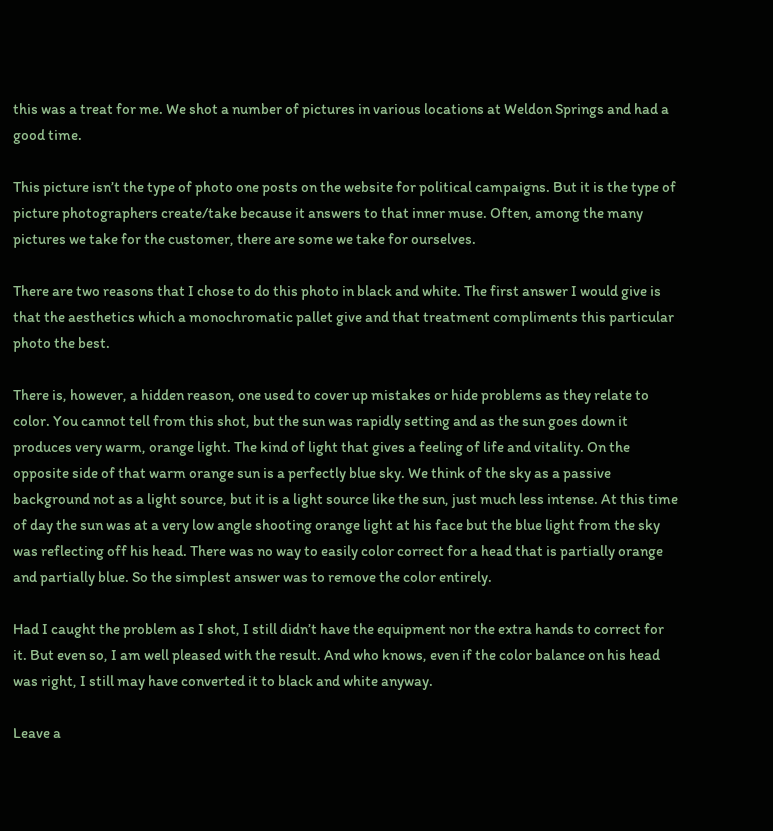this was a treat for me. We shot a number of pictures in various locations at Weldon Springs and had a good time.

This picture isn’t the type of photo one posts on the website for political campaigns. But it is the type of picture photographers create/take because it answers to that inner muse. Often, among the many pictures we take for the customer, there are some we take for ourselves.

There are two reasons that I chose to do this photo in black and white. The first answer I would give is that the aesthetics which a monochromatic pallet give and that treatment compliments this particular photo the best.

There is, however, a hidden reason, one used to cover up mistakes or hide problems as they relate to color. You cannot tell from this shot, but the sun was rapidly setting and as the sun goes down it produces very warm, orange light. The kind of light that gives a feeling of life and vitality. On the opposite side of that warm orange sun is a perfectly blue sky. We think of the sky as a passive background not as a light source, but it is a light source like the sun, just much less intense. At this time of day the sun was at a very low angle shooting orange light at his face but the blue light from the sky was reflecting off his head. There was no way to easily color correct for a head that is partially orange and partially blue. So the simplest answer was to remove the color entirely.

Had I caught the problem as I shot, I still didn’t have the equipment nor the extra hands to correct for it. But even so, I am well pleased with the result. And who knows, even if the color balance on his head was right, I still may have converted it to black and white anyway.

Leave a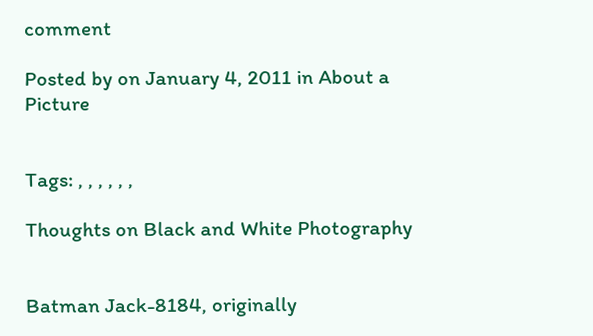comment

Posted by on January 4, 2011 in About a Picture


Tags: , , , , , ,

Thoughts on Black and White Photography


Batman Jack-8184, originally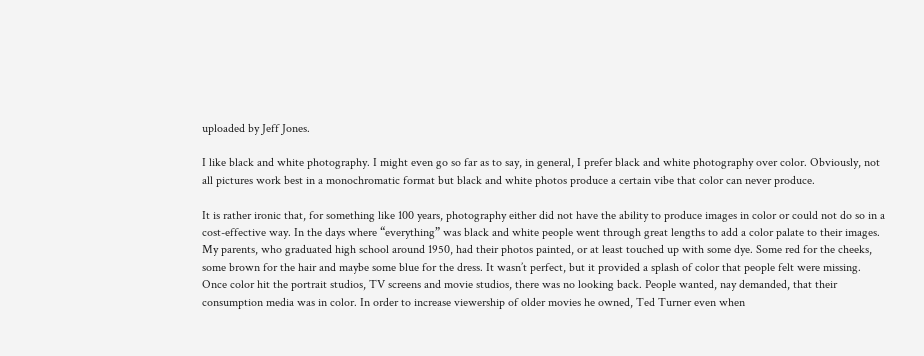uploaded by Jeff Jones.

I like black and white photography. I might even go so far as to say, in general, I prefer black and white photography over color. Obviously, not all pictures work best in a monochromatic format but black and white photos produce a certain vibe that color can never produce.

It is rather ironic that, for something like 100 years, photography either did not have the ability to produce images in color or could not do so in a cost-effective way. In the days where “everything” was black and white people went through great lengths to add a color palate to their images. My parents, who graduated high school around 1950, had their photos painted, or at least touched up with some dye. Some red for the cheeks, some brown for the hair and maybe some blue for the dress. It wasn’t perfect, but it provided a splash of color that people felt were missing.
Once color hit the portrait studios, TV screens and movie studios, there was no looking back. People wanted, nay demanded, that their consumption media was in color. In order to increase viewership of older movies he owned, Ted Turner even when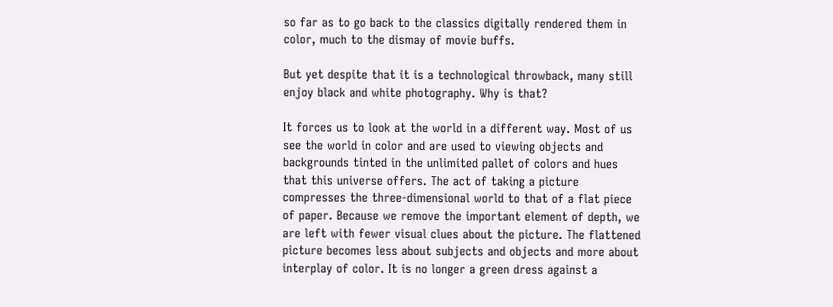so far as to go back to the classics digitally rendered them in color, much to the dismay of movie buffs.

But yet despite that it is a technological throwback, many still enjoy black and white photography. Why is that?

It forces us to look at the world in a different way. Most of us see the world in color and are used to viewing objects and backgrounds tinted in the unlimited pallet of colors and hues that this universe offers. The act of taking a picture compresses the three-dimensional world to that of a flat piece of paper. Because we remove the important element of depth, we are left with fewer visual clues about the picture. The flattened picture becomes less about subjects and objects and more about interplay of color. It is no longer a green dress against a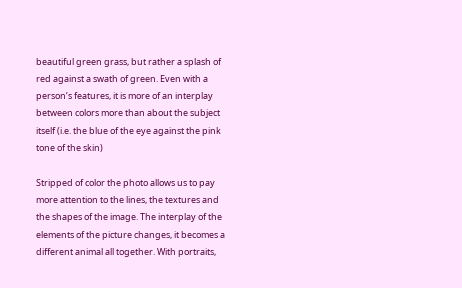beautiful green grass, but rather a splash of red against a swath of green. Even with a person’s features, it is more of an interplay between colors more than about the subject itself (i.e. the blue of the eye against the pink tone of the skin)

Stripped of color the photo allows us to pay more attention to the lines, the textures and the shapes of the image. The interplay of the elements of the picture changes, it becomes a different animal all together. With portraits,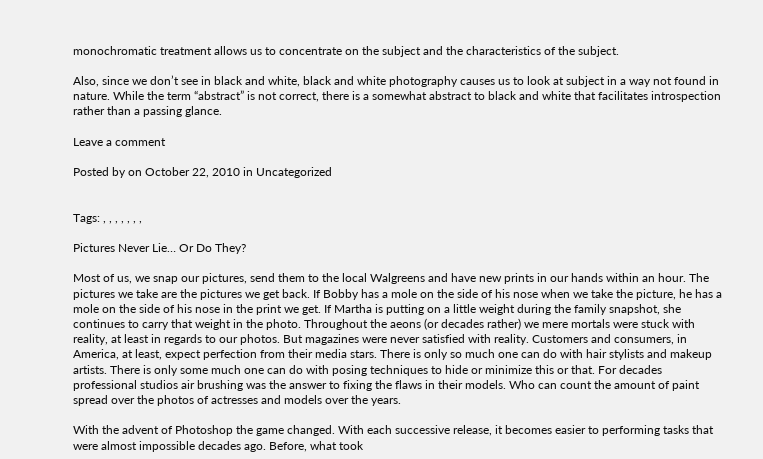monochromatic treatment allows us to concentrate on the subject and the characteristics of the subject.

Also, since we don’t see in black and white, black and white photography causes us to look at subject in a way not found in nature. While the term “abstract” is not correct, there is a somewhat abstract to black and white that facilitates introspection rather than a passing glance.

Leave a comment

Posted by on October 22, 2010 in Uncategorized


Tags: , , , , , , ,

Pictures Never Lie… Or Do They?

Most of us, we snap our pictures, send them to the local Walgreens and have new prints in our hands within an hour. The pictures we take are the pictures we get back. If Bobby has a mole on the side of his nose when we take the picture, he has a mole on the side of his nose in the print we get. If Martha is putting on a little weight during the family snapshot, she continues to carry that weight in the photo. Throughout the aeons (or decades rather) we mere mortals were stuck with reality, at least in regards to our photos. But magazines were never satisfied with reality. Customers and consumers, in America, at least, expect perfection from their media stars. There is only so much one can do with hair stylists and makeup artists. There is only some much one can do with posing techniques to hide or minimize this or that. For decades professional studios air brushing was the answer to fixing the flaws in their models. Who can count the amount of paint spread over the photos of actresses and models over the years.

With the advent of Photoshop the game changed. With each successive release, it becomes easier to performing tasks that were almost impossible decades ago. Before, what took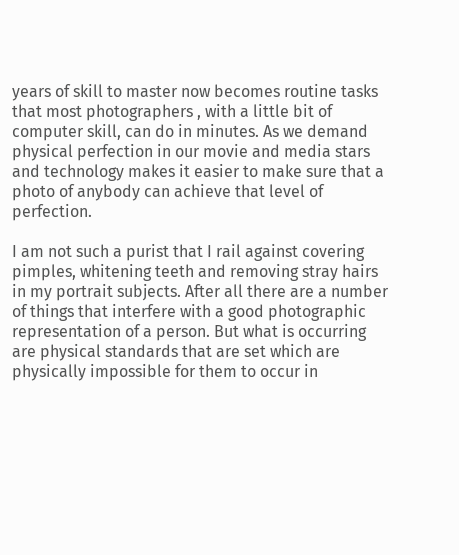years of skill to master now becomes routine tasks that most photographers , with a little bit of computer skill, can do in minutes. As we demand physical perfection in our movie and media stars and technology makes it easier to make sure that a photo of anybody can achieve that level of perfection.

I am not such a purist that I rail against covering pimples, whitening teeth and removing stray hairs in my portrait subjects. After all there are a number of things that interfere with a good photographic representation of a person. But what is occurring are physical standards that are set which are physically impossible for them to occur in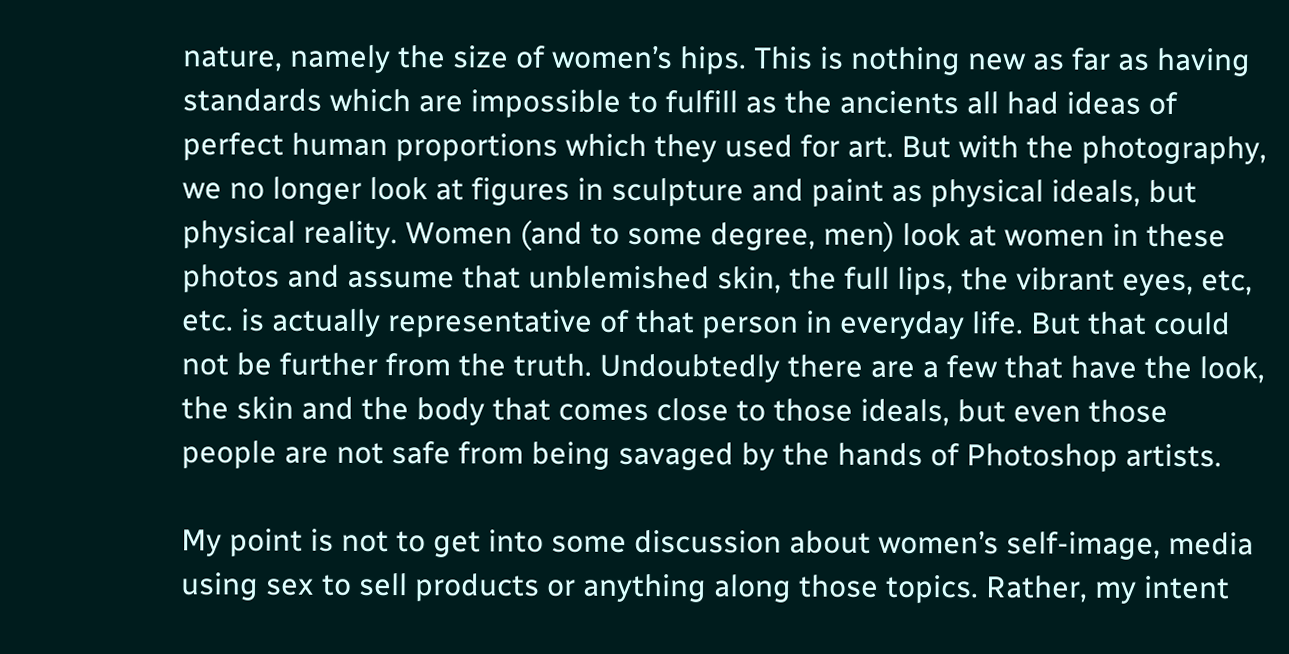nature, namely the size of women’s hips. This is nothing new as far as having standards which are impossible to fulfill as the ancients all had ideas of perfect human proportions which they used for art. But with the photography, we no longer look at figures in sculpture and paint as physical ideals, but physical reality. Women (and to some degree, men) look at women in these photos and assume that unblemished skin, the full lips, the vibrant eyes, etc, etc. is actually representative of that person in everyday life. But that could not be further from the truth. Undoubtedly there are a few that have the look, the skin and the body that comes close to those ideals, but even those people are not safe from being savaged by the hands of Photoshop artists.

My point is not to get into some discussion about women’s self-image, media using sex to sell products or anything along those topics. Rather, my intent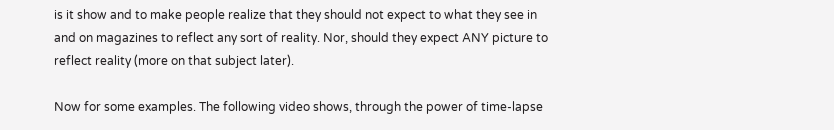is it show and to make people realize that they should not expect to what they see in and on magazines to reflect any sort of reality. Nor, should they expect ANY picture to reflect reality (more on that subject later).

Now for some examples. The following video shows, through the power of time-lapse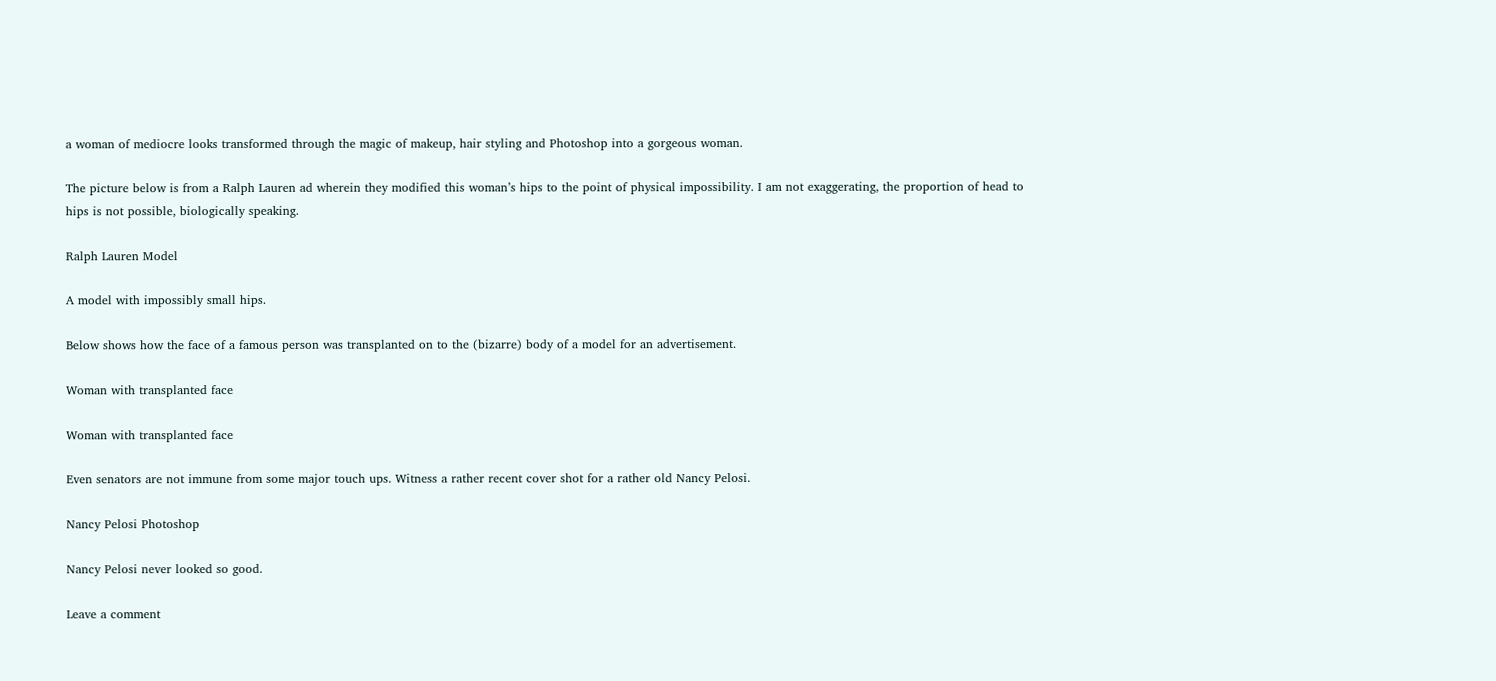a woman of mediocre looks transformed through the magic of makeup, hair styling and Photoshop into a gorgeous woman.

The picture below is from a Ralph Lauren ad wherein they modified this woman’s hips to the point of physical impossibility. I am not exaggerating, the proportion of head to hips is not possible, biologically speaking.

Ralph Lauren Model

A model with impossibly small hips.

Below shows how the face of a famous person was transplanted on to the (bizarre) body of a model for an advertisement.

Woman with transplanted face

Woman with transplanted face

Even senators are not immune from some major touch ups. Witness a rather recent cover shot for a rather old Nancy Pelosi.

Nancy Pelosi Photoshop

Nancy Pelosi never looked so good.

Leave a comment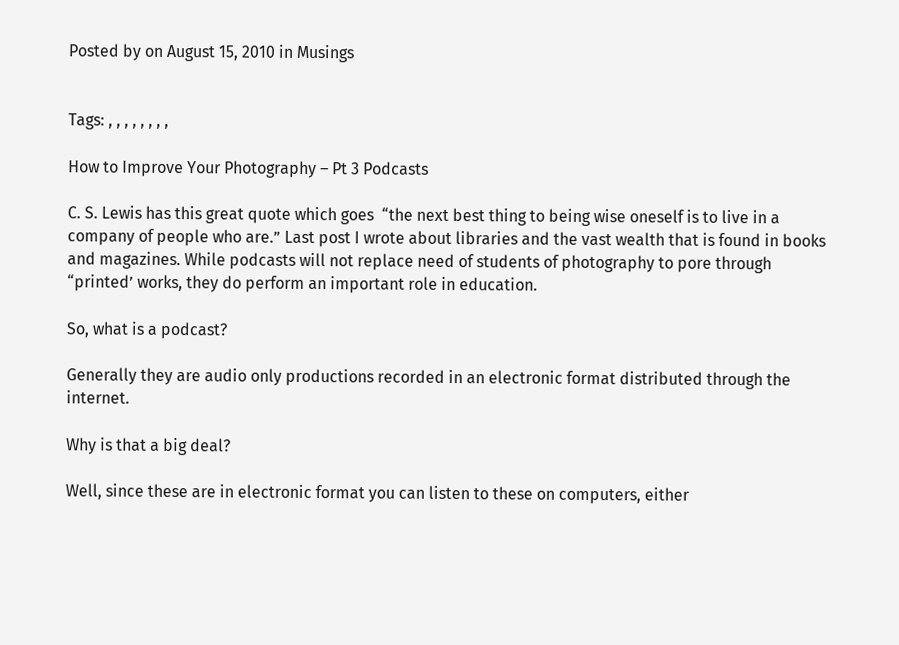Posted by on August 15, 2010 in Musings


Tags: , , , , , , , ,

How to Improve Your Photography – Pt 3 Podcasts

C. S. Lewis has this great quote which goes  “the next best thing to being wise oneself is to live in a company of people who are.” Last post I wrote about libraries and the vast wealth that is found in books and magazines. While podcasts will not replace need of students of photography to pore through “printed’ works, they do perform an important role in education.

So, what is a podcast?

Generally they are audio only productions recorded in an electronic format distributed through the internet.

Why is that a big deal?

Well, since these are in electronic format you can listen to these on computers, either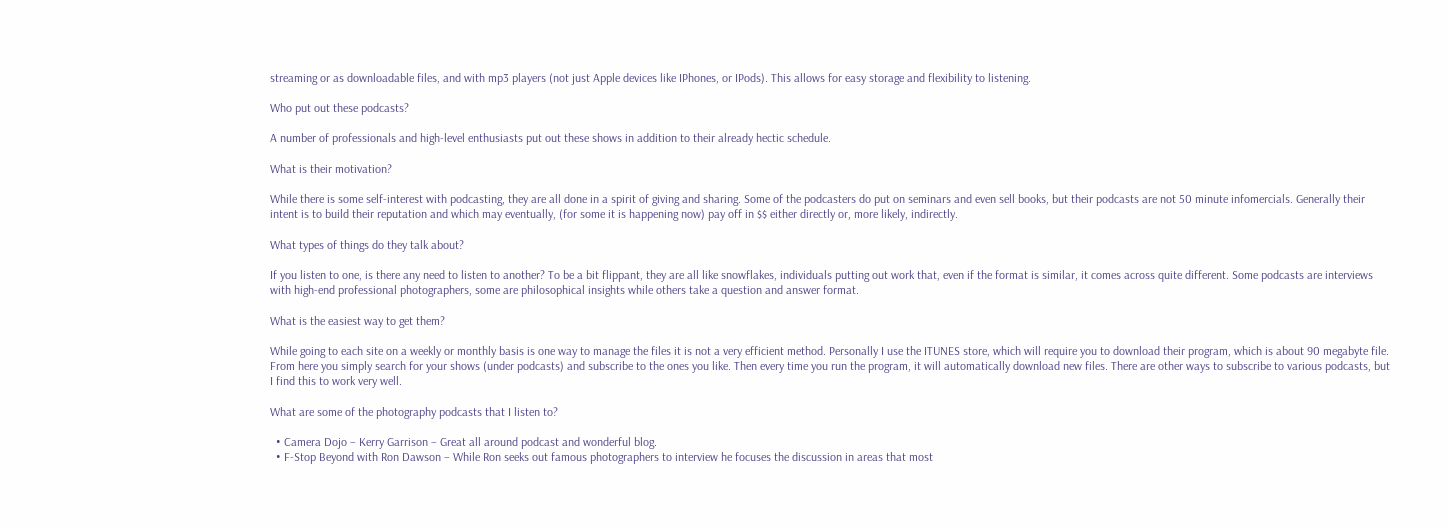streaming or as downloadable files, and with mp3 players (not just Apple devices like IPhones, or IPods). This allows for easy storage and flexibility to listening.

Who put out these podcasts?

A number of professionals and high-level enthusiasts put out these shows in addition to their already hectic schedule.

What is their motivation?

While there is some self-interest with podcasting, they are all done in a spirit of giving and sharing. Some of the podcasters do put on seminars and even sell books, but their podcasts are not 50 minute infomercials. Generally their intent is to build their reputation and which may eventually, (for some it is happening now) pay off in $$ either directly or, more likely, indirectly.

What types of things do they talk about?

If you listen to one, is there any need to listen to another? To be a bit flippant, they are all like snowflakes, individuals putting out work that, even if the format is similar, it comes across quite different. Some podcasts are interviews with high-end professional photographers, some are philosophical insights while others take a question and answer format.

What is the easiest way to get them?

While going to each site on a weekly or monthly basis is one way to manage the files it is not a very efficient method. Personally I use the ITUNES store, which will require you to download their program, which is about 90 megabyte file. From here you simply search for your shows (under podcasts) and subscribe to the ones you like. Then every time you run the program, it will automatically download new files. There are other ways to subscribe to various podcasts, but I find this to work very well.

What are some of the photography podcasts that I listen to?

  • Camera Dojo – Kerry Garrison – Great all around podcast and wonderful blog.
  • F-Stop Beyond with Ron Dawson – While Ron seeks out famous photographers to interview he focuses the discussion in areas that most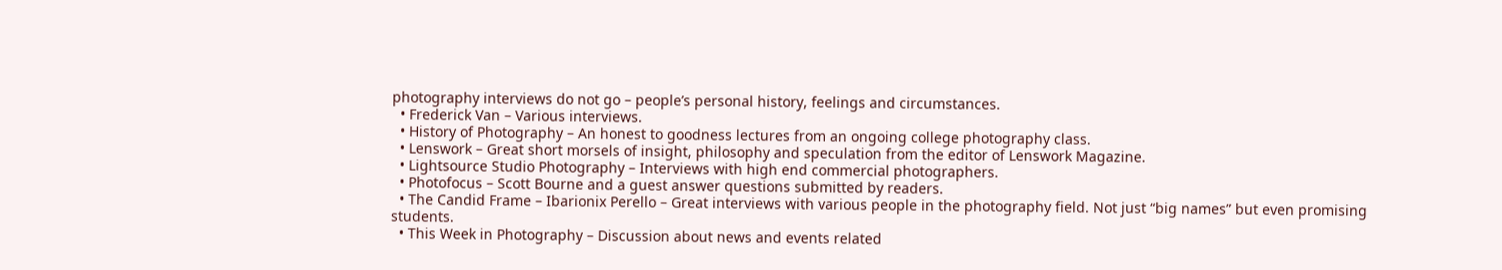photography interviews do not go – people’s personal history, feelings and circumstances.
  • Frederick Van – Various interviews.
  • History of Photography – An honest to goodness lectures from an ongoing college photography class.
  • Lenswork – Great short morsels of insight, philosophy and speculation from the editor of Lenswork Magazine.
  • Lightsource Studio Photography – Interviews with high end commercial photographers.
  • Photofocus – Scott Bourne and a guest answer questions submitted by readers.
  • The Candid Frame – Ibarionix Perello – Great interviews with various people in the photography field. Not just “big names” but even promising students.
  • This Week in Photography – Discussion about news and events related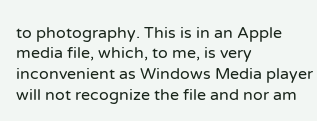to photography. This is in an Apple media file, which, to me, is very inconvenient as Windows Media player will not recognize the file and nor am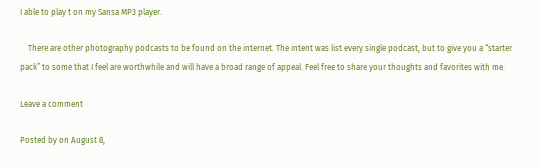I able to play t on my Sansa MP3 player.

    There are other photography podcasts to be found on the internet. The intent was list every single podcast, but to give you a “starter pack” to some that I feel are worthwhile and will have a broad range of appeal. Feel free to share your thoughts and favorites with me.

Leave a comment

Posted by on August 8,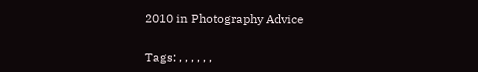2010 in Photography Advice


Tags: , , , , , ,